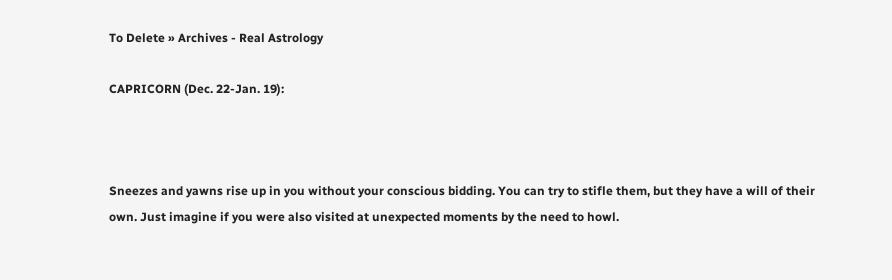To Delete » Archives - Real Astrology

CAPRICORN (Dec. 22-Jan. 19):



Sneezes and yawns rise up in you without your conscious bidding. You can try to stifle them, but they have a will of their own. Just imagine if you were also visited at unexpected moments by the need to howl.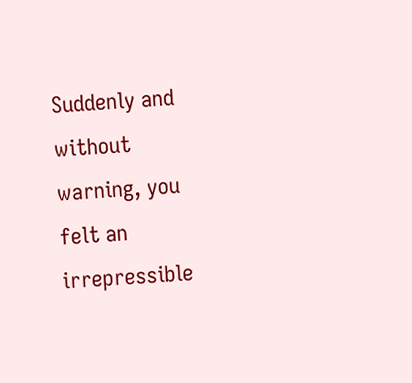Suddenly and without warning, you felt an irrepressible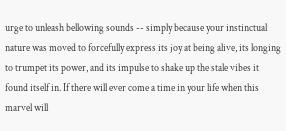urge to unleash bellowing sounds -- simply because your instinctual nature was moved to forcefully express its joy at being alive, its longing to trumpet its power, and its impulse to shake up the stale vibes it found itself in. If there will ever come a time in your life when this marvel will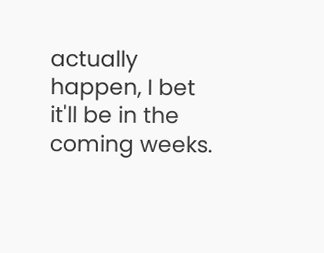actually happen, I bet it'll be in the coming weeks.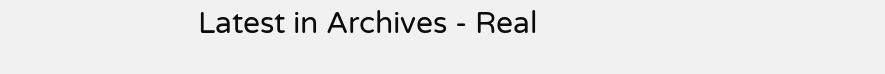Latest in Archives - Real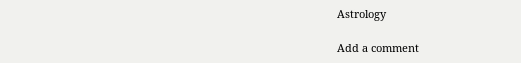Astrology

Add a comment